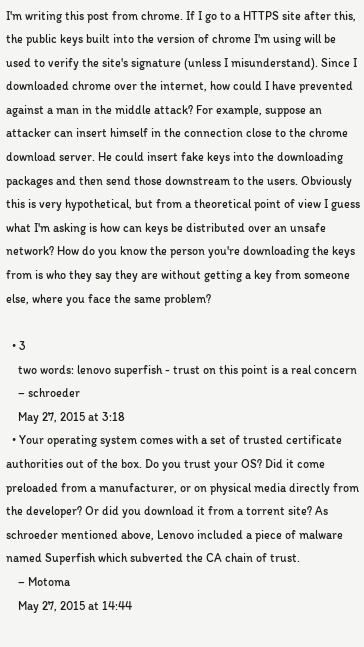I'm writing this post from chrome. If I go to a HTTPS site after this, the public keys built into the version of chrome I'm using will be used to verify the site's signature (unless I misunderstand). Since I downloaded chrome over the internet, how could I have prevented against a man in the middle attack? For example, suppose an attacker can insert himself in the connection close to the chrome download server. He could insert fake keys into the downloading packages and then send those downstream to the users. Obviously this is very hypothetical, but from a theoretical point of view I guess what I'm asking is how can keys be distributed over an unsafe network? How do you know the person you're downloading the keys from is who they say they are without getting a key from someone else, where you face the same problem?

  • 3
    two words: lenovo superfish - trust on this point is a real concern
    – schroeder
    May 27, 2015 at 3:18
  • Your operating system comes with a set of trusted certificate authorities out of the box. Do you trust your OS? Did it come preloaded from a manufacturer, or on physical media directly from the developer? Or did you download it from a torrent site? As schroeder mentioned above, Lenovo included a piece of malware named Superfish which subverted the CA chain of trust.
    – Motoma
    May 27, 2015 at 14:44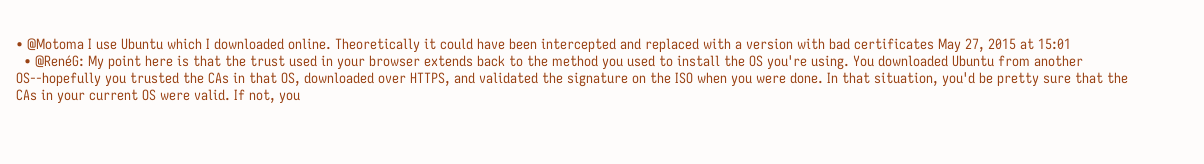• @Motoma I use Ubuntu which I downloaded online. Theoretically it could have been intercepted and replaced with a version with bad certificates May 27, 2015 at 15:01
  • @RenéG: My point here is that the trust used in your browser extends back to the method you used to install the OS you're using. You downloaded Ubuntu from another OS--hopefully you trusted the CAs in that OS, downloaded over HTTPS, and validated the signature on the ISO when you were done. In that situation, you'd be pretty sure that the CAs in your current OS were valid. If not, you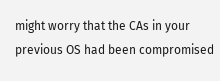might worry that the CAs in your previous OS had been compromised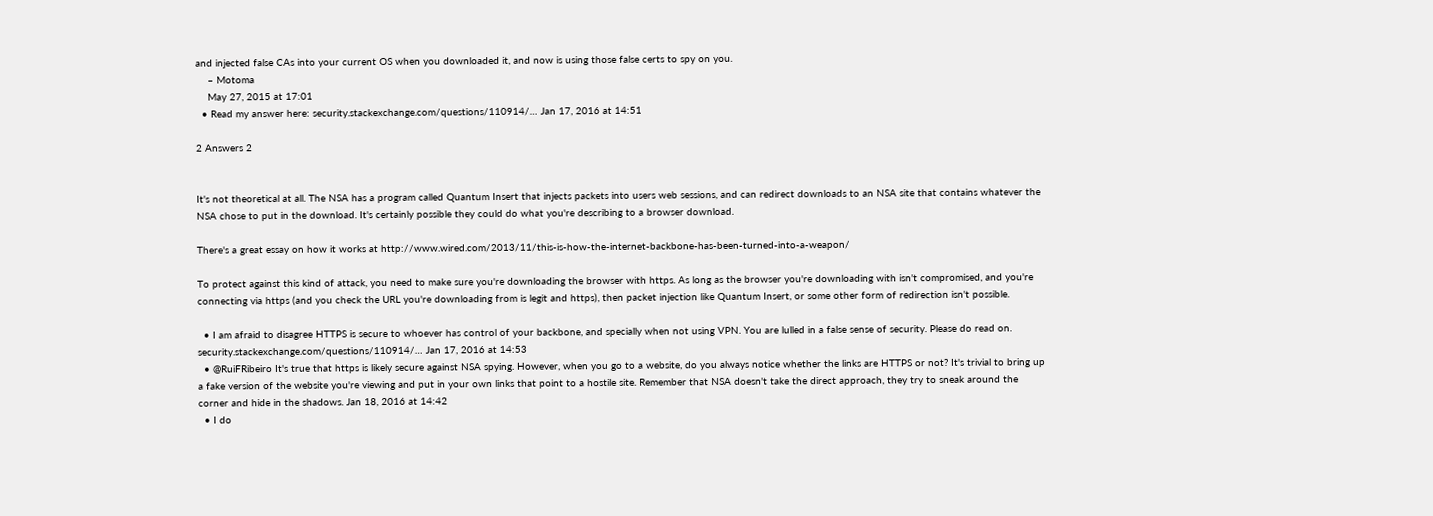and injected false CAs into your current OS when you downloaded it, and now is using those false certs to spy on you.
    – Motoma
    May 27, 2015 at 17:01
  • Read my answer here: security.stackexchange.com/questions/110914/… Jan 17, 2016 at 14:51

2 Answers 2


It's not theoretical at all. The NSA has a program called Quantum Insert that injects packets into users web sessions, and can redirect downloads to an NSA site that contains whatever the NSA chose to put in the download. It's certainly possible they could do what you're describing to a browser download.

There's a great essay on how it works at http://www.wired.com/2013/11/this-is-how-the-internet-backbone-has-been-turned-into-a-weapon/

To protect against this kind of attack, you need to make sure you're downloading the browser with https. As long as the browser you're downloading with isn't compromised, and you're connecting via https (and you check the URL you're downloading from is legit and https), then packet injection like Quantum Insert, or some other form of redirection isn't possible.

  • I am afraid to disagree HTTPS is secure to whoever has control of your backbone, and specially when not using VPN. You are lulled in a false sense of security. Please do read on. security.stackexchange.com/questions/110914/… Jan 17, 2016 at 14:53
  • @RuiFRibeiro It's true that https is likely secure against NSA spying. However, when you go to a website, do you always notice whether the links are HTTPS or not? It's trivial to bring up a fake version of the website you're viewing and put in your own links that point to a hostile site. Remember that NSA doesn't take the direct approach, they try to sneak around the corner and hide in the shadows. Jan 18, 2016 at 14:42
  • I do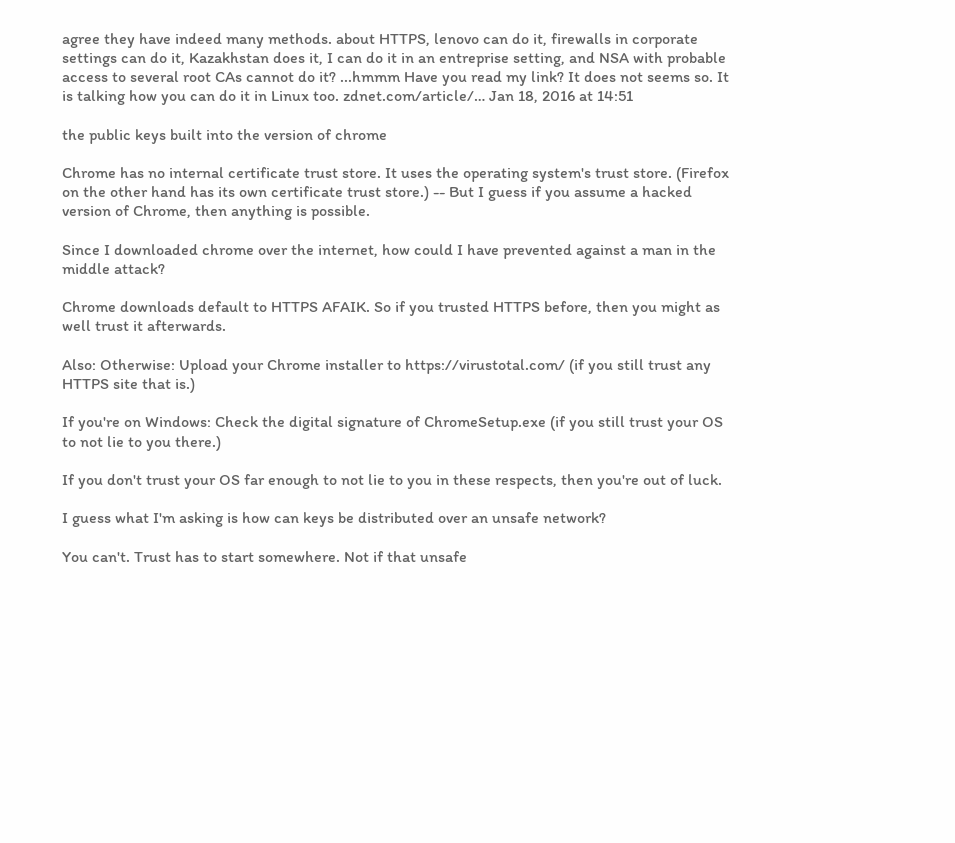agree they have indeed many methods. about HTTPS, lenovo can do it, firewalls in corporate settings can do it, Kazakhstan does it, I can do it in an entreprise setting, and NSA with probable access to several root CAs cannot do it? ...hmmm Have you read my link? It does not seems so. It is talking how you can do it in Linux too. zdnet.com/article/… Jan 18, 2016 at 14:51

the public keys built into the version of chrome

Chrome has no internal certificate trust store. It uses the operating system's trust store. (Firefox on the other hand has its own certificate trust store.) -- But I guess if you assume a hacked version of Chrome, then anything is possible.

Since I downloaded chrome over the internet, how could I have prevented against a man in the middle attack?

Chrome downloads default to HTTPS AFAIK. So if you trusted HTTPS before, then you might as well trust it afterwards.

Also: Otherwise: Upload your Chrome installer to https://virustotal.com/ (if you still trust any HTTPS site that is.)

If you're on Windows: Check the digital signature of ChromeSetup.exe (if you still trust your OS to not lie to you there.)

If you don't trust your OS far enough to not lie to you in these respects, then you're out of luck.

I guess what I'm asking is how can keys be distributed over an unsafe network?

You can't. Trust has to start somewhere. Not if that unsafe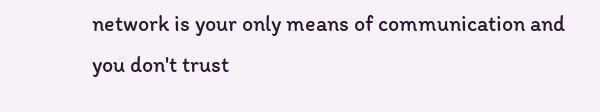network is your only means of communication and you don't trust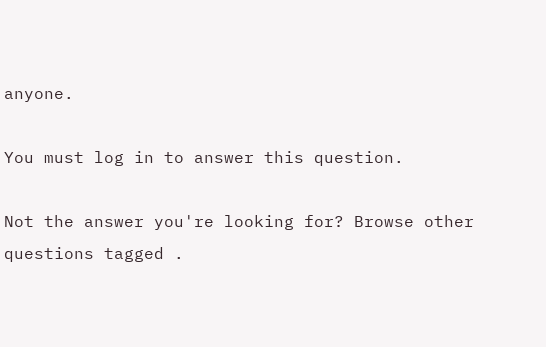anyone.

You must log in to answer this question.

Not the answer you're looking for? Browse other questions tagged .